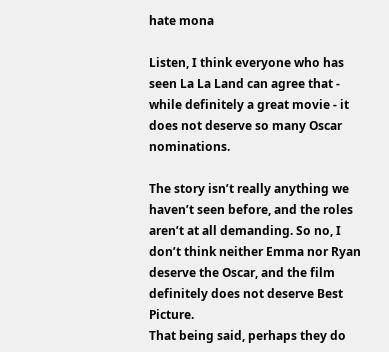hate mona

Listen, I think everyone who has seen La La Land can agree that - while definitely a great movie - it does not deserve so many Oscar nominations.

The story isn’t really anything we haven’t seen before, and the roles aren’t at all demanding. So no, I don’t think neither Emma nor Ryan deserve the Oscar, and the film definitely does not deserve Best Picture.
That being said, perhaps they do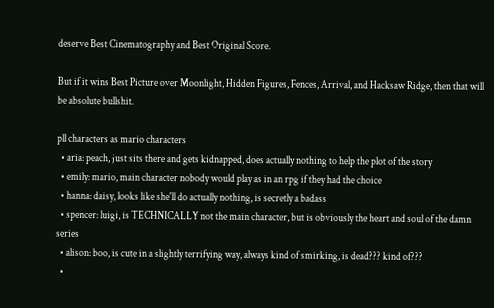deserve Best Cinematography and Best Original Score.

But if it wins Best Picture over Moonlight, Hidden Figures, Fences, Arrival, and Hacksaw Ridge, then that will be absolute bullshit.

pll characters as mario characters
  • aria: peach, just sits there and gets kidnapped, does actually nothing to help the plot of the story
  • emily: mario, main character nobody would play as in an rpg if they had the choice
  • hanna: daisy, looks like she'll do actually nothing, is secretly a badass
  • spencer: luigi, is TECHNICALLY not the main character, but is obviously the heart and soul of the damn series
  • alison: boo, is cute in a slightly terrifying way, always kind of smirking, is dead??? kind of???
  •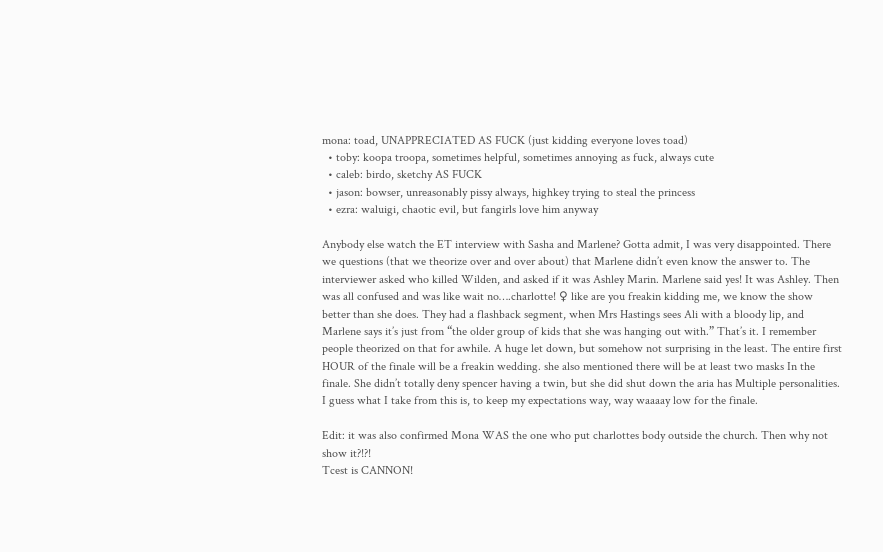mona: toad, UNAPPRECIATED AS FUCK (just kidding everyone loves toad)
  • toby: koopa troopa, sometimes helpful, sometimes annoying as fuck, always cute
  • caleb: birdo, sketchy AS FUCK
  • jason: bowser, unreasonably pissy always, highkey trying to steal the princess
  • ezra: waluigi, chaotic evil, but fangirls love him anyway

Anybody else watch the ET interview with Sasha and Marlene? Gotta admit, I was very disappointed. There we questions (that we theorize over and over about) that Marlene didn’t even know the answer to. The interviewer asked who killed Wilden, and asked if it was Ashley Marin. Marlene said yes! It was Ashley. Then was all confused and was like wait no….charlotte! ♀ like are you freakin kidding me, we know the show better than she does. They had a flashback segment, when Mrs Hastings sees Ali with a bloody lip, and Marlene says it’s just from “the older group of kids that she was hanging out with.” That’s it. I remember people theorized on that for awhile. A huge let down, but somehow not surprising in the least. The entire first HOUR of the finale will be a freakin wedding. she also mentioned there will be at least two masks In the finale. She didn’t totally deny spencer having a twin, but she did shut down the aria has Multiple personalities. I guess what I take from this is, to keep my expectations way, way waaaay low for the finale.

Edit: it was also confirmed Mona WAS the one who put charlottes body outside the church. Then why not show it?!?!
Tcest is CANNON!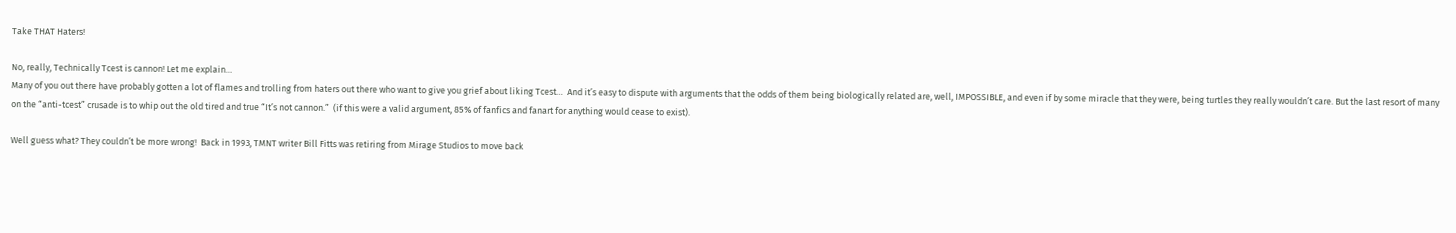Take THAT Haters!

No, really, Technically Tcest is cannon! Let me explain…
Many of you out there have probably gotten a lot of flames and trolling from haters out there who want to give you grief about liking Tcest…  And it’s easy to dispute with arguments that the odds of them being biologically related are, well, IMPOSSIBLE, and even if by some miracle that they were, being turtles they really wouldn’t care. But the last resort of many on the “anti-tcest” crusade is to whip out the old tired and true “It’s not cannon.”  (if this were a valid argument, 85% of fanfics and fanart for anything would cease to exist).

Well guess what? They couldn’t be more wrong!  Back in 1993, TMNT writer Bill Fitts was retiring from Mirage Studios to move back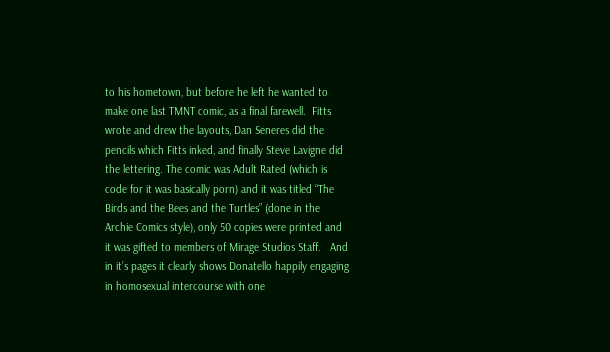to his hometown, but before he left he wanted to make one last TMNT comic, as a final farewell.  Fitts wrote and drew the layouts, Dan Seneres did the pencils which Fitts inked, and finally Steve Lavigne did the lettering. The comic was Adult Rated (which is code for it was basically porn) and it was titled “The Birds and the Bees and the Turtles” (done in the Archie Comics style), only 50 copies were printed and it was gifted to members of Mirage Studios Staff.   And in it’s pages it clearly shows Donatello happily engaging in homosexual intercourse with one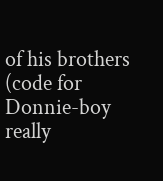of his brothers (code for Donnie-boy really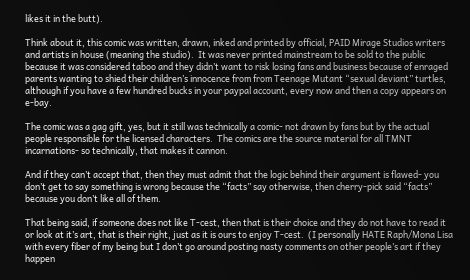likes it in the butt).

Think about it, this comic was written, drawn, inked and printed by official, PAID Mirage Studios writers and artists in house (meaning the studio).  It was never printed mainstream to be sold to the public because it was considered taboo and they didn’t want to risk losing fans and business because of enraged parents wanting to shied their children’s innocence from from Teenage Mutant “sexual deviant” turtles, although if you have a few hundred bucks in your paypal account, every now and then a copy appears on e-bay.

The comic was a gag gift, yes, but it still was technically a comic- not drawn by fans but by the actual people responsible for the licensed characters.  The comics are the source material for all TMNT incarnations- so technically, that makes it cannon.

And if they can’t accept that, then they must admit that the logic behind their argument is flawed- you don’t get to say something is wrong because the “facts” say otherwise, then cherry-pick said “facts” because you don’t like all of them.

That being said, if someone does not like T-cest, then that is their choice and they do not have to read it or look at it’s art, that is their right, just as it is ours to enjoy T-cest.  (I personally HATE Raph/Mona Lisa with every fiber of my being but I don’t go around posting nasty comments on other people’s art if they happen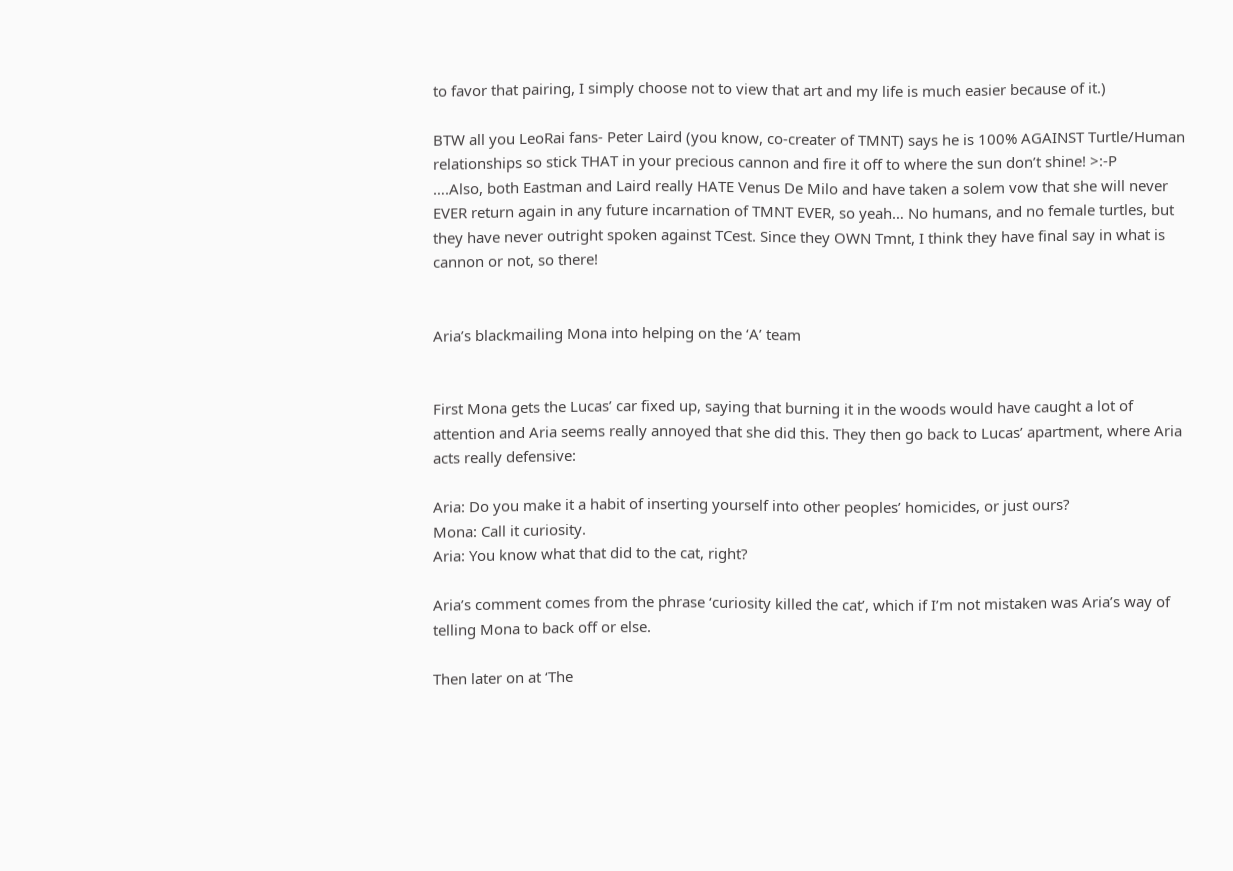to favor that pairing, I simply choose not to view that art and my life is much easier because of it.)

BTW all you LeoRai fans- Peter Laird (you know, co-creater of TMNT) says he is 100% AGAINST Turtle/Human relationships so stick THAT in your precious cannon and fire it off to where the sun don’t shine! >:-P
….Also, both Eastman and Laird really HATE Venus De Milo and have taken a solem vow that she will never EVER return again in any future incarnation of TMNT EVER, so yeah… No humans, and no female turtles, but they have never outright spoken against TCest. Since they OWN Tmnt, I think they have final say in what is cannon or not, so there!


Aria’s blackmailing Mona into helping on the ‘A’ team


First Mona gets the Lucas’ car fixed up, saying that burning it in the woods would have caught a lot of attention and Aria seems really annoyed that she did this. They then go back to Lucas’ apartment, where Aria acts really defensive:

Aria: Do you make it a habit of inserting yourself into other peoples’ homicides, or just ours?
Mona: Call it curiosity.
Aria: You know what that did to the cat, right?

Aria’s comment comes from the phrase ‘curiosity killed the cat’, which if I’m not mistaken was Aria’s way of telling Mona to back off or else.

Then later on at ‘The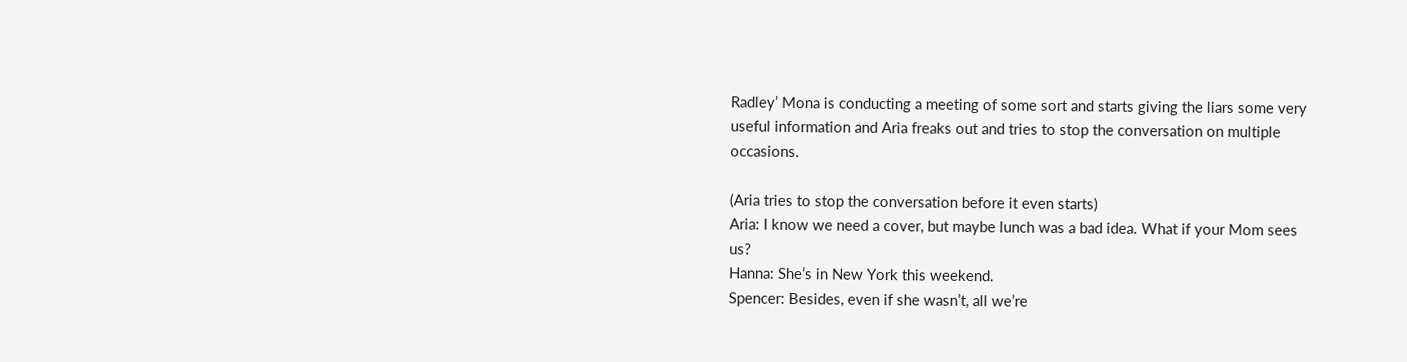Radley’ Mona is conducting a meeting of some sort and starts giving the liars some very useful information and Aria freaks out and tries to stop the conversation on multiple occasions.

(Aria tries to stop the conversation before it even starts)
Aria: I know we need a cover, but maybe lunch was a bad idea. What if your Mom sees us?
Hanna: She’s in New York this weekend.
Spencer: Besides, even if she wasn’t, all we’re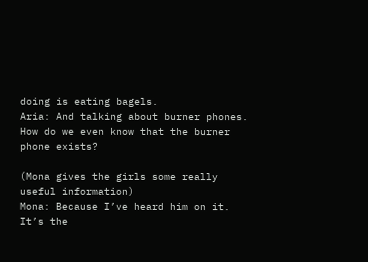doing is eating bagels.
Aria: And talking about burner phones. How do we even know that the burner phone exists?

(Mona gives the girls some really useful information)
Mona: Because I’ve heard him on it. It’s the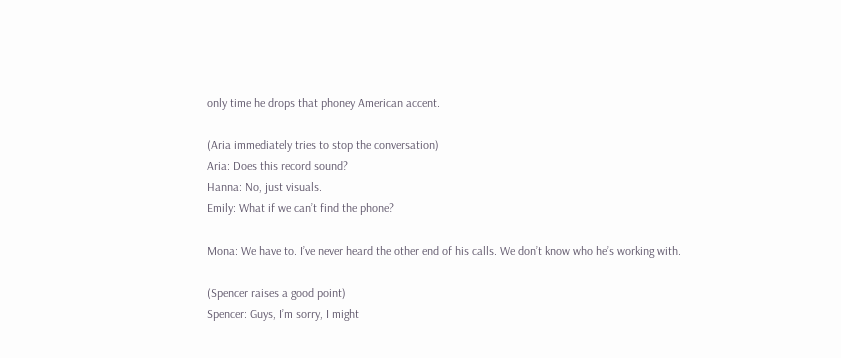only time he drops that phoney American accent.

(Aria immediately tries to stop the conversation)
Aria: Does this record sound?
Hanna: No, just visuals.
Emily: What if we can’t find the phone?

Mona: We have to. I’ve never heard the other end of his calls. We don’t know who he’s working with.

(Spencer raises a good point)
Spencer: Guys, I’m sorry, I might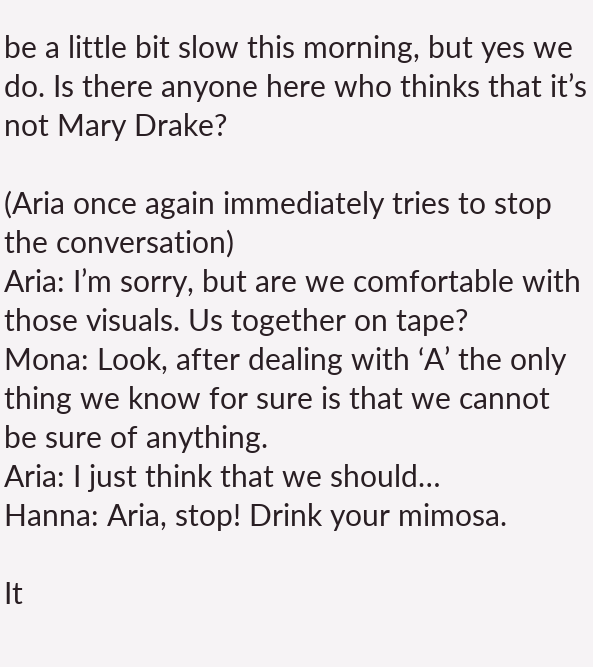be a little bit slow this morning, but yes we do. Is there anyone here who thinks that it’s not Mary Drake?

(Aria once again immediately tries to stop the conversation)
Aria: I’m sorry, but are we comfortable with those visuals. Us together on tape?
Mona: Look, after dealing with ‘A’ the only thing we know for sure is that we cannot be sure of anything.
Aria: I just think that we should…
Hanna: Aria, stop! Drink your mimosa.

It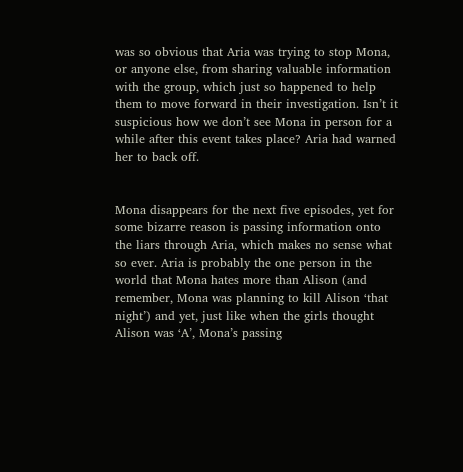was so obvious that Aria was trying to stop Mona, or anyone else, from sharing valuable information with the group, which just so happened to help them to move forward in their investigation. Isn’t it suspicious how we don’t see Mona in person for a while after this event takes place? Aria had warned her to back off.


Mona disappears for the next five episodes, yet for some bizarre reason is passing information onto the liars through Aria, which makes no sense what so ever. Aria is probably the one person in the world that Mona hates more than Alison (and remember, Mona was planning to kill Alison ‘that night’) and yet, just like when the girls thought Alison was ‘A’, Mona’s passing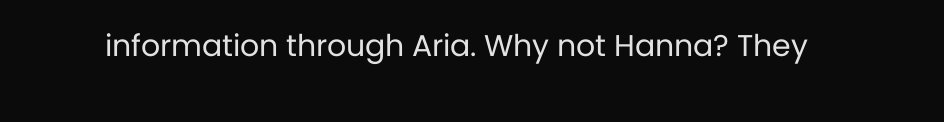information through Aria. Why not Hanna? They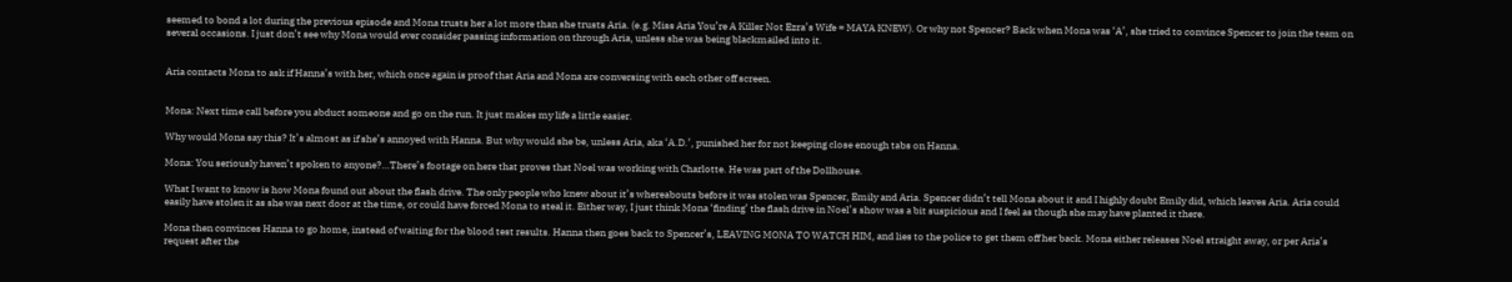seemed to bond a lot during the previous episode and Mona trusts her a lot more than she trusts Aria. (e.g. Miss Aria You’re A Killer Not Ezra’s Wife = MAYA KNEW). Or why not Spencer? Back when Mona was ‘A’, she tried to convince Spencer to join the team on several occasions. I just don’t see why Mona would ever consider passing information on through Aria, unless she was being blackmailed into it.


Aria contacts Mona to ask if Hanna’s with her, which once again is proof that Aria and Mona are conversing with each other off screen.


Mona: Next time call before you abduct someone and go on the run. It just makes my life a little easier.

Why would Mona say this? It’s almost as if she’s annoyed with Hanna. But why would she be, unless Aria, aka ‘A.D.’, punished her for not keeping close enough tabs on Hanna.

Mona: You seriously haven’t spoken to anyone?…There’s footage on here that proves that Noel was working with Charlotte. He was part of the Dollhouse.

What I want to know is how Mona found out about the flash drive. The only people who knew about it’s whereabouts before it was stolen was Spencer, Emily and Aria. Spencer didn’t tell Mona about it and I highly doubt Emily did, which leaves Aria. Aria could easily have stolen it as she was next door at the time, or could have forced Mona to steal it. Either way, I just think Mona ‘finding’ the flash drive in Noel’s show was a bit suspicious and I feel as though she may have planted it there.

Mona then convinces Hanna to go home, instead of waiting for the blood test results. Hanna then goes back to Spencer’s, LEAVING MONA TO WATCH HIM, and lies to the police to get them off her back. Mona either releases Noel straight away, or per Aria’s request after the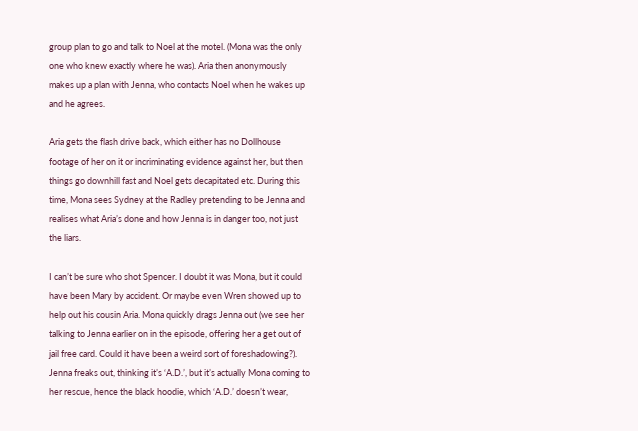group plan to go and talk to Noel at the motel. (Mona was the only one who knew exactly where he was). Aria then anonymously makes up a plan with Jenna, who contacts Noel when he wakes up and he agrees.

Aria gets the flash drive back, which either has no Dollhouse footage of her on it or incriminating evidence against her, but then things go downhill fast and Noel gets decapitated etc. During this time, Mona sees Sydney at the Radley pretending to be Jenna and realises what Aria’s done and how Jenna is in danger too, not just the liars.

I can’t be sure who shot Spencer. I doubt it was Mona, but it could have been Mary by accident. Or maybe even Wren showed up to help out his cousin Aria. Mona quickly drags Jenna out (we see her talking to Jenna earlier on in the episode, offering her a get out of jail free card. Could it have been a weird sort of foreshadowing?). Jenna freaks out, thinking it’s ‘A.D.’, but it’s actually Mona coming to her rescue, hence the black hoodie, which ‘A.D.’ doesn’t wear,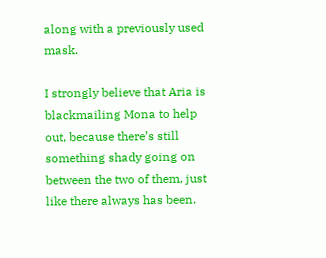along with a previously used mask.

I strongly believe that Aria is blackmailing Mona to help out, because there’s still something shady going on between the two of them, just like there always has been.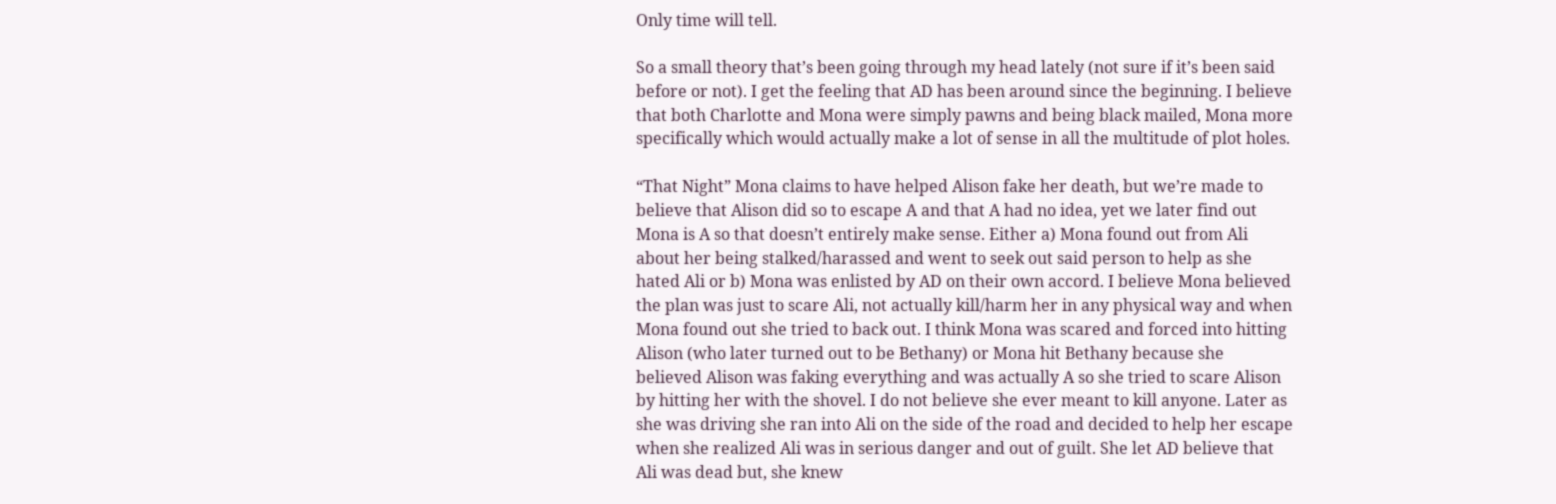Only time will tell.

So a small theory that’s been going through my head lately (not sure if it’s been said before or not). I get the feeling that AD has been around since the beginning. I believe that both Charlotte and Mona were simply pawns and being black mailed, Mona more specifically which would actually make a lot of sense in all the multitude of plot holes.

“That Night” Mona claims to have helped Alison fake her death, but we’re made to believe that Alison did so to escape A and that A had no idea, yet we later find out Mona is A so that doesn’t entirely make sense. Either a) Mona found out from Ali about her being stalked/harassed and went to seek out said person to help as she hated Ali or b) Mona was enlisted by AD on their own accord. I believe Mona believed the plan was just to scare Ali, not actually kill/harm her in any physical way and when Mona found out she tried to back out. I think Mona was scared and forced into hitting Alison (who later turned out to be Bethany) or Mona hit Bethany because she believed Alison was faking everything and was actually A so she tried to scare Alison by hitting her with the shovel. I do not believe she ever meant to kill anyone. Later as she was driving she ran into Ali on the side of the road and decided to help her escape when she realized Ali was in serious danger and out of guilt. She let AD believe that Ali was dead but, she knew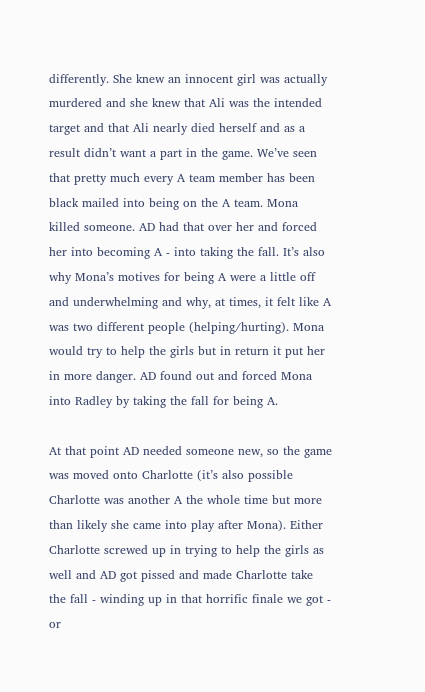differently. She knew an innocent girl was actually murdered and she knew that Ali was the intended target and that Ali nearly died herself and as a result didn’t want a part in the game. We’ve seen that pretty much every A team member has been black mailed into being on the A team. Mona killed someone. AD had that over her and forced her into becoming A - into taking the fall. It’s also why Mona’s motives for being A were a little off and underwhelming and why, at times, it felt like A was two different people (helping/hurting). Mona would try to help the girls but in return it put her in more danger. AD found out and forced Mona into Radley by taking the fall for being A.

At that point AD needed someone new, so the game was moved onto Charlotte (it’s also possible Charlotte was another A the whole time but more than likely she came into play after Mona). Either Charlotte screwed up in trying to help the girls as well and AD got pissed and made Charlotte take the fall - winding up in that horrific finale we got - or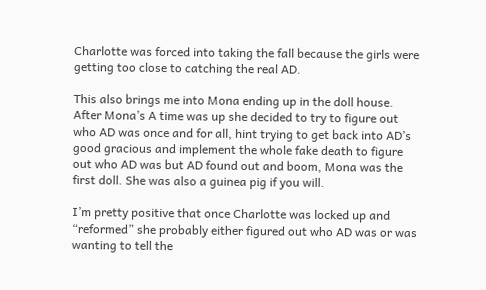Charlotte was forced into taking the fall because the girls were getting too close to catching the real AD.

This also brings me into Mona ending up in the doll house. After Mona’s A time was up she decided to try to figure out who AD was once and for all, hint trying to get back into AD’s good gracious and implement the whole fake death to figure out who AD was but AD found out and boom, Mona was the first doll. She was also a guinea pig if you will.

I’m pretty positive that once Charlotte was locked up and “reformed” she probably either figured out who AD was or was wanting to tell the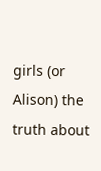girls (or Alison) the truth about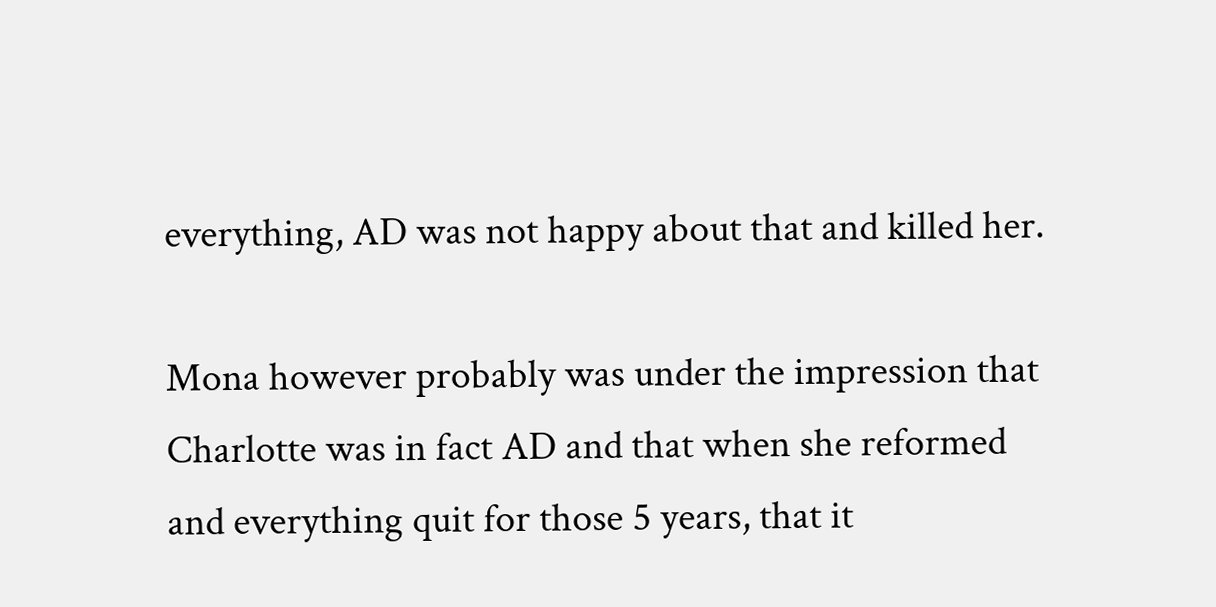everything, AD was not happy about that and killed her.

Mona however probably was under the impression that Charlotte was in fact AD and that when she reformed and everything quit for those 5 years, that it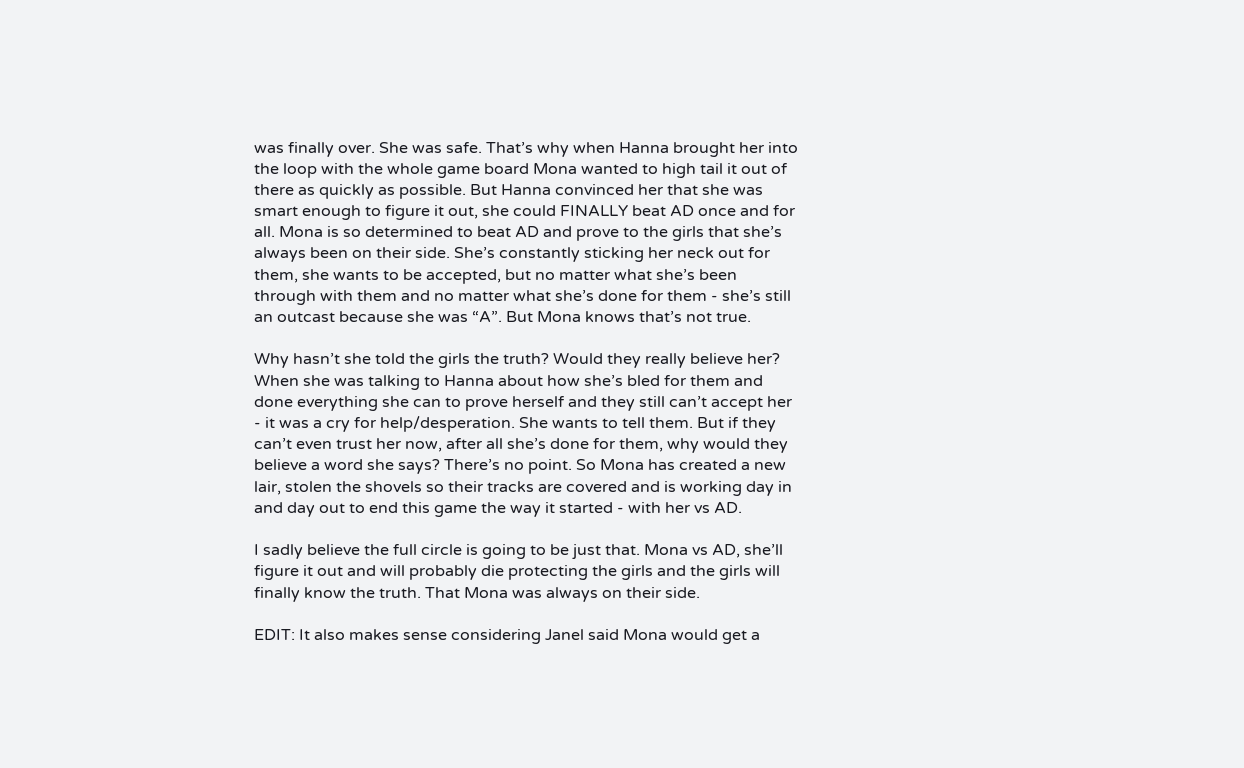was finally over. She was safe. That’s why when Hanna brought her into the loop with the whole game board Mona wanted to high tail it out of there as quickly as possible. But Hanna convinced her that she was smart enough to figure it out, she could FINALLY beat AD once and for all. Mona is so determined to beat AD and prove to the girls that she’s always been on their side. She’s constantly sticking her neck out for them, she wants to be accepted, but no matter what she’s been through with them and no matter what she’s done for them - she’s still an outcast because she was “A”. But Mona knows that’s not true.

Why hasn’t she told the girls the truth? Would they really believe her? When she was talking to Hanna about how she’s bled for them and done everything she can to prove herself and they still can’t accept her - it was a cry for help/desperation. She wants to tell them. But if they can’t even trust her now, after all she’s done for them, why would they believe a word she says? There’s no point. So Mona has created a new lair, stolen the shovels so their tracks are covered and is working day in and day out to end this game the way it started - with her vs AD.

I sadly believe the full circle is going to be just that. Mona vs AD, she’ll figure it out and will probably die protecting the girls and the girls will finally know the truth. That Mona was always on their side.

EDIT: It also makes sense considering Janel said Mona would get a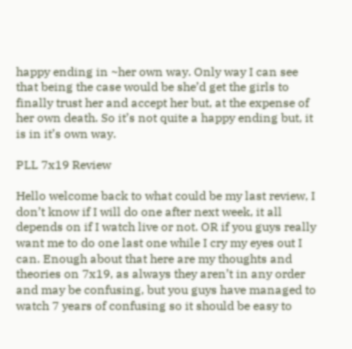happy ending in ~her own way. Only way I can see that being the case would be she’d get the girls to finally trust her and accept her but, at the expense of her own death. So it’s not quite a happy ending but, it is in it’s own way.

PLL 7x19 Review

Hello welcome back to what could be my last review, I don’t know if I will do one after next week, it all depends on if I watch live or not. OR if you guys really want me to do one last one while I cry my eyes out I can. Enough about that here are my thoughts and theories on 7x19, as always they aren’t in any order and may be confusing, but you guys have managed to watch 7 years of confusing so it should be easy to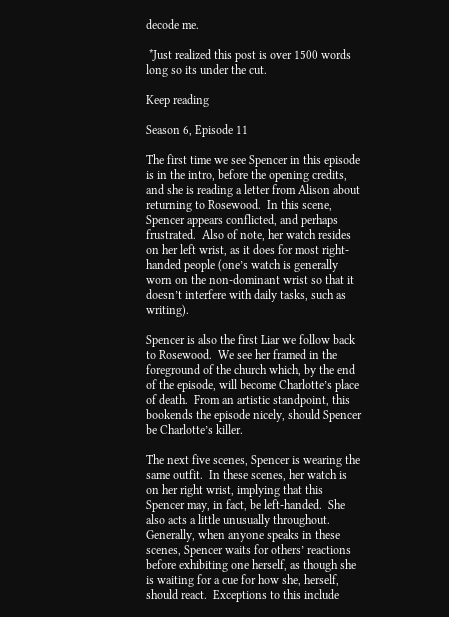decode me.

 *Just realized this post is over 1500 words long so its under the cut.

Keep reading

Season 6, Episode 11

The first time we see Spencer in this episode is in the intro, before the opening credits, and she is reading a letter from Alison about returning to Rosewood.  In this scene, Spencer appears conflicted, and perhaps frustrated.  Also of note, her watch resides on her left wrist, as it does for most right-handed people (one’s watch is generally worn on the non-dominant wrist so that it doesn’t interfere with daily tasks, such as writing).

Spencer is also the first Liar we follow back to Rosewood.  We see her framed in the foreground of the church which, by the end of the episode, will become Charlotte’s place of death.  From an artistic standpoint, this bookends the episode nicely, should Spencer be Charlotte’s killer.

The next five scenes, Spencer is wearing the same outfit.  In these scenes, her watch is on her right wrist, implying that this Spencer may, in fact, be left-handed.  She also acts a little unusually throughout.  Generally, when anyone speaks in these scenes, Spencer waits for others’ reactions before exhibiting one herself, as though she is waiting for a cue for how she, herself, should react.  Exceptions to this include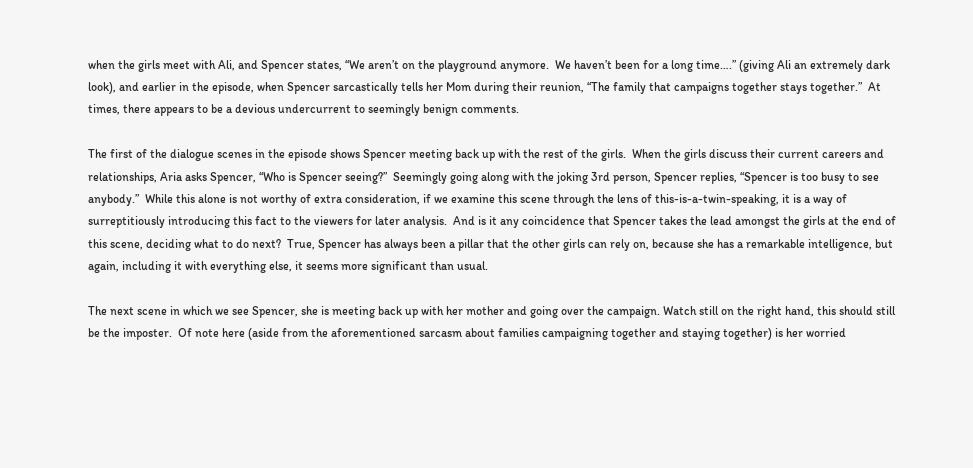when the girls meet with Ali, and Spencer states, “We aren’t on the playground anymore.  We haven’t been for a long time….” (giving Ali an extremely dark look), and earlier in the episode, when Spencer sarcastically tells her Mom during their reunion, “The family that campaigns together stays together.”  At times, there appears to be a devious undercurrent to seemingly benign comments.

The first of the dialogue scenes in the episode shows Spencer meeting back up with the rest of the girls.  When the girls discuss their current careers and relationships, Aria asks Spencer, “Who is Spencer seeing?”  Seemingly going along with the joking 3rd person, Spencer replies, “Spencer is too busy to see anybody.”  While this alone is not worthy of extra consideration, if we examine this scene through the lens of this-is-a-twin-speaking, it is a way of surreptitiously introducing this fact to the viewers for later analysis.  And is it any coincidence that Spencer takes the lead amongst the girls at the end of this scene, deciding what to do next?  True, Spencer has always been a pillar that the other girls can rely on, because she has a remarkable intelligence, but again, including it with everything else, it seems more significant than usual.

The next scene in which we see Spencer, she is meeting back up with her mother and going over the campaign. Watch still on the right hand, this should still be the imposter.  Of note here (aside from the aforementioned sarcasm about families campaigning together and staying together) is her worried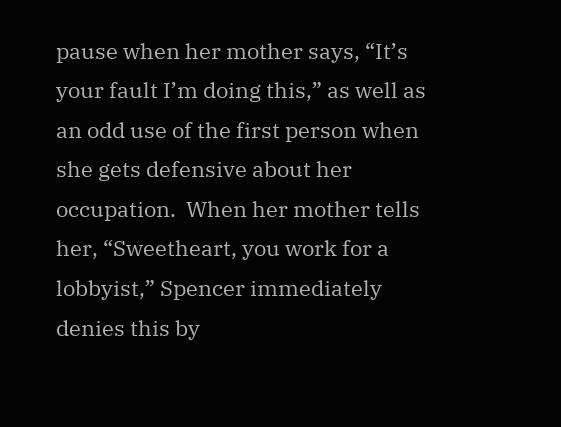pause when her mother says, “It’s your fault I’m doing this,” as well as an odd use of the first person when she gets defensive about her occupation.  When her mother tells her, “Sweetheart, you work for a lobbyist,” Spencer immediately denies this by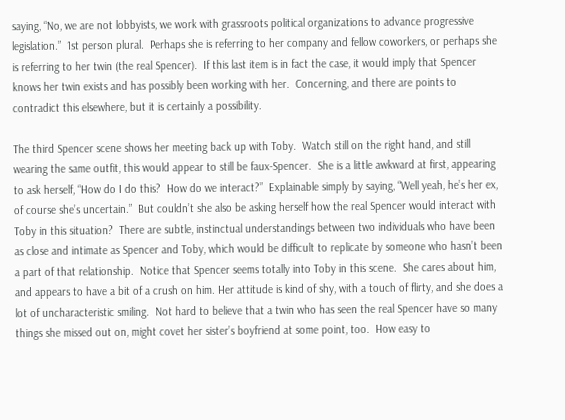saying, “No, we are not lobbyists, we work with grassroots political organizations to advance progressive legislation.”  1st person plural.  Perhaps she is referring to her company and fellow coworkers, or perhaps she is referring to her twin (the real Spencer).  If this last item is in fact the case, it would imply that Spencer knows her twin exists and has possibly been working with her.  Concerning, and there are points to contradict this elsewhere, but it is certainly a possibility.

The third Spencer scene shows her meeting back up with Toby.  Watch still on the right hand, and still wearing the same outfit, this would appear to still be faux-Spencer.  She is a little awkward at first, appearing to ask herself, “How do I do this?  How do we interact?”  Explainable simply by saying, “Well yeah, he’s her ex, of course she’s uncertain.”  But couldn’t she also be asking herself how the real Spencer would interact with Toby in this situation?  There are subtle, instinctual understandings between two individuals who have been as close and intimate as Spencer and Toby, which would be difficult to replicate by someone who hasn’t been a part of that relationship.  Notice that Spencer seems totally into Toby in this scene.  She cares about him, and appears to have a bit of a crush on him. Her attitude is kind of shy, with a touch of flirty, and she does a lot of uncharacteristic smiling.  Not hard to believe that a twin who has seen the real Spencer have so many things she missed out on, might covet her sister’s boyfriend at some point, too.  How easy to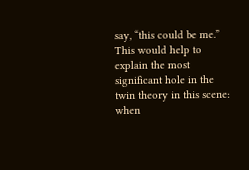say, “this could be me.”  This would help to explain the most significant hole in the twin theory in this scene: when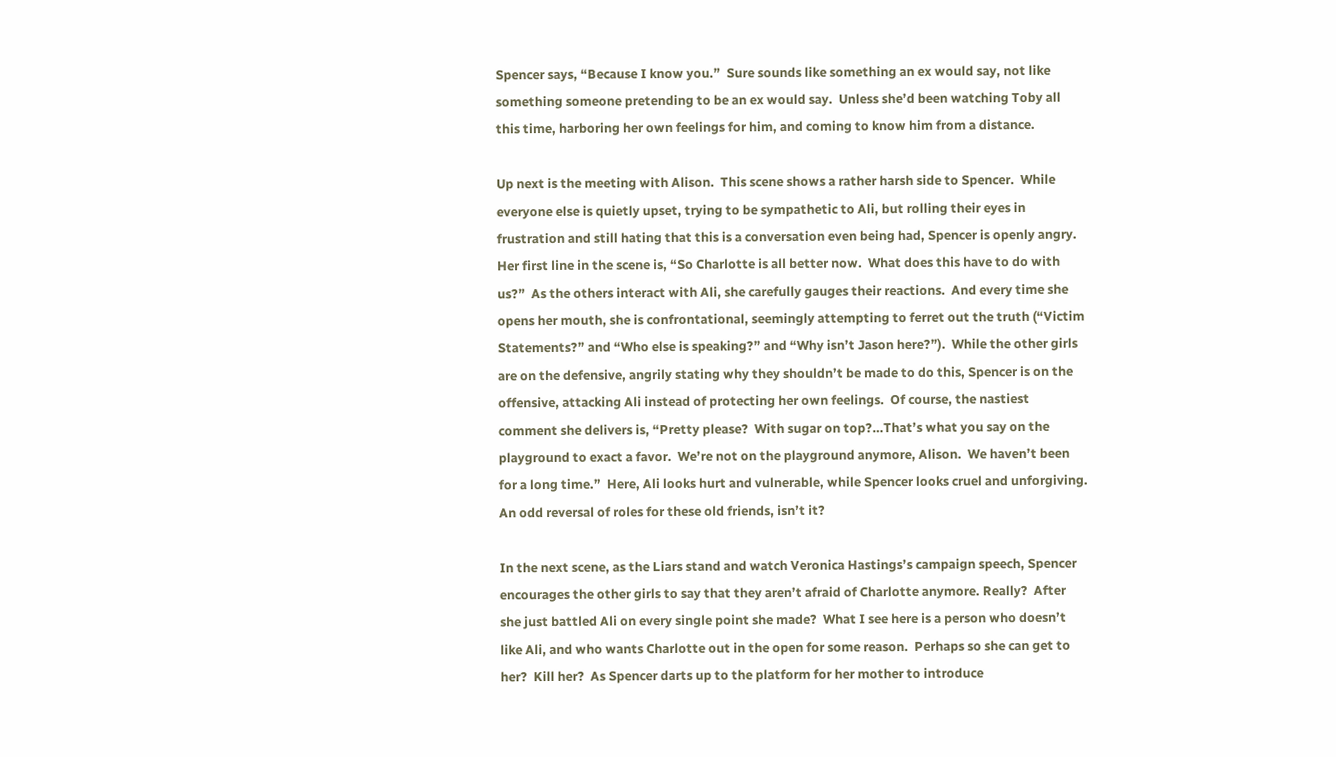Spencer says, “Because I know you.”  Sure sounds like something an ex would say, not like something someone pretending to be an ex would say.  Unless she’d been watching Toby all this time, harboring her own feelings for him, and coming to know him from a distance.

Up next is the meeting with Alison.  This scene shows a rather harsh side to Spencer.  While everyone else is quietly upset, trying to be sympathetic to Ali, but rolling their eyes in frustration and still hating that this is a conversation even being had, Spencer is openly angry.  Her first line in the scene is, “So Charlotte is all better now.  What does this have to do with us?”  As the others interact with Ali, she carefully gauges their reactions.  And every time she opens her mouth, she is confrontational, seemingly attempting to ferret out the truth (“Victim Statements?” and “Who else is speaking?” and “Why isn’t Jason here?”).  While the other girls are on the defensive, angrily stating why they shouldn’t be made to do this, Spencer is on the offensive, attacking Ali instead of protecting her own feelings.  Of course, the nastiest comment she delivers is, “Pretty please?  With sugar on top?…That’s what you say on the playground to exact a favor.  We’re not on the playground anymore, Alison.  We haven’t been for a long time.”  Here, Ali looks hurt and vulnerable, while Spencer looks cruel and unforgiving.  An odd reversal of roles for these old friends, isn’t it?

In the next scene, as the Liars stand and watch Veronica Hastings’s campaign speech, Spencer encourages the other girls to say that they aren’t afraid of Charlotte anymore. Really?  After she just battled Ali on every single point she made?  What I see here is a person who doesn’t like Ali, and who wants Charlotte out in the open for some reason.  Perhaps so she can get to her?  Kill her?  As Spencer darts up to the platform for her mother to introduce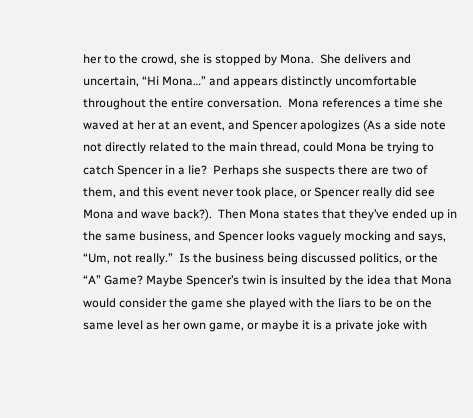her to the crowd, she is stopped by Mona.  She delivers and uncertain, “Hi Mona…” and appears distinctly uncomfortable throughout the entire conversation.  Mona references a time she waved at her at an event, and Spencer apologizes (As a side note not directly related to the main thread, could Mona be trying to catch Spencer in a lie?  Perhaps she suspects there are two of them, and this event never took place, or Spencer really did see Mona and wave back?).  Then Mona states that they’ve ended up in the same business, and Spencer looks vaguely mocking and says, “Um, not really.”  Is the business being discussed politics, or the “A” Game? Maybe Spencer’s twin is insulted by the idea that Mona would consider the game she played with the liars to be on the same level as her own game, or maybe it is a private joke with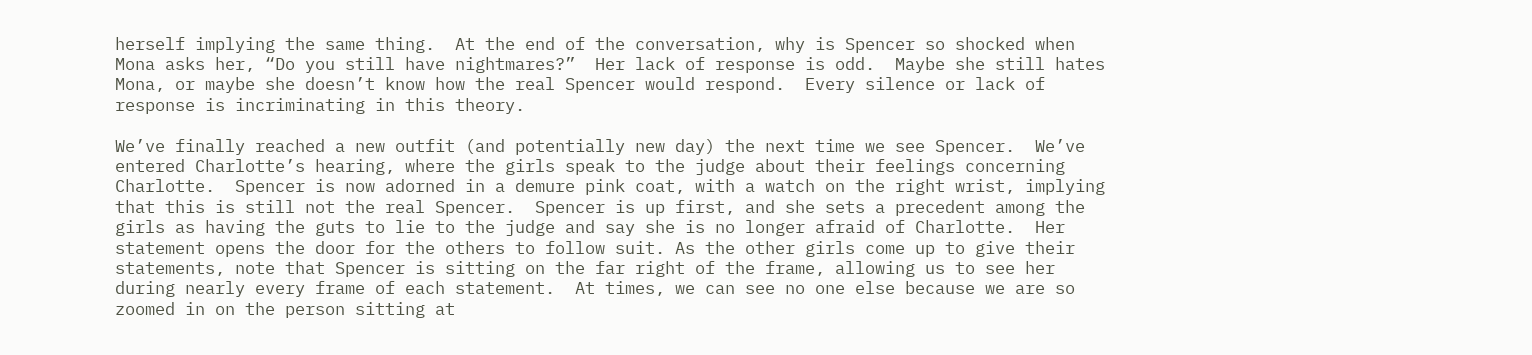herself implying the same thing.  At the end of the conversation, why is Spencer so shocked when Mona asks her, “Do you still have nightmares?”  Her lack of response is odd.  Maybe she still hates Mona, or maybe she doesn’t know how the real Spencer would respond.  Every silence or lack of response is incriminating in this theory.

We’ve finally reached a new outfit (and potentially new day) the next time we see Spencer.  We’ve entered Charlotte’s hearing, where the girls speak to the judge about their feelings concerning Charlotte.  Spencer is now adorned in a demure pink coat, with a watch on the right wrist, implying that this is still not the real Spencer.  Spencer is up first, and she sets a precedent among the girls as having the guts to lie to the judge and say she is no longer afraid of Charlotte.  Her statement opens the door for the others to follow suit. As the other girls come up to give their statements, note that Spencer is sitting on the far right of the frame, allowing us to see her during nearly every frame of each statement.  At times, we can see no one else because we are so zoomed in on the person sitting at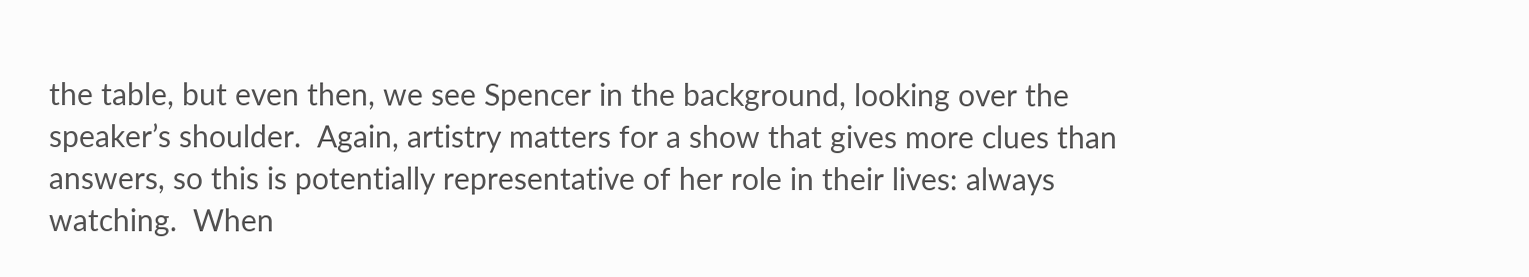the table, but even then, we see Spencer in the background, looking over the speaker’s shoulder.  Again, artistry matters for a show that gives more clues than answers, so this is potentially representative of her role in their lives: always watching.  When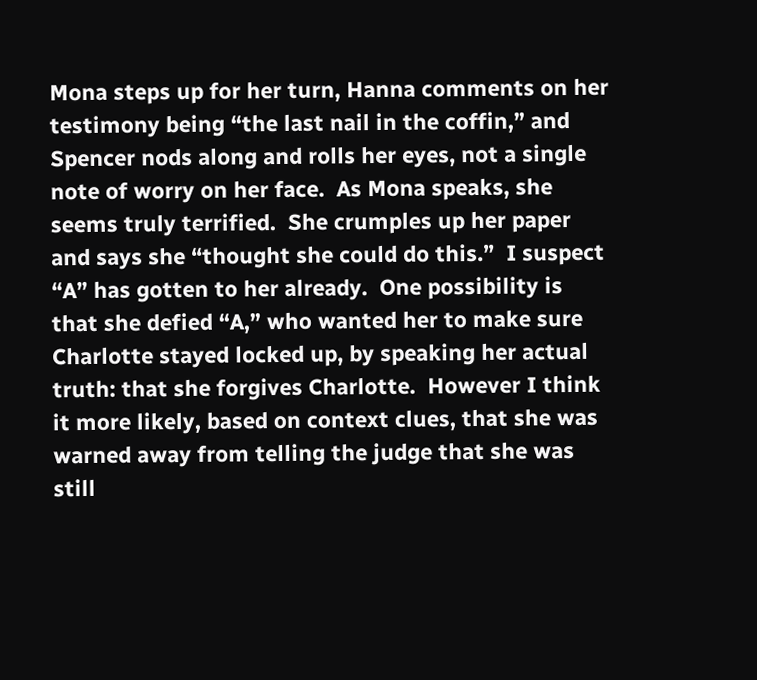Mona steps up for her turn, Hanna comments on her testimony being “the last nail in the coffin,” and Spencer nods along and rolls her eyes, not a single note of worry on her face.  As Mona speaks, she seems truly terrified.  She crumples up her paper and says she “thought she could do this.”  I suspect “A” has gotten to her already.  One possibility is that she defied “A,” who wanted her to make sure Charlotte stayed locked up, by speaking her actual truth: that she forgives Charlotte.  However I think it more likely, based on context clues, that she was warned away from telling the judge that she was still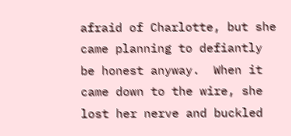afraid of Charlotte, but she came planning to defiantly be honest anyway.  When it came down to the wire, she lost her nerve and buckled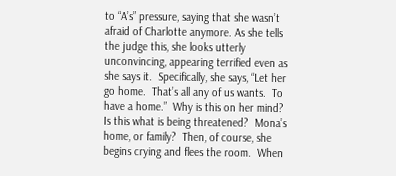to “A’s” pressure, saying that she wasn’t afraid of Charlotte anymore. As she tells the judge this, she looks utterly unconvincing, appearing terrified even as she says it.  Specifically, she says, “Let her go home.  That’s all any of us wants.  To have a home.”  Why is this on her mind?  Is this what is being threatened?  Mona’s home, or family?  Then, of course, she begins crying and flees the room.  When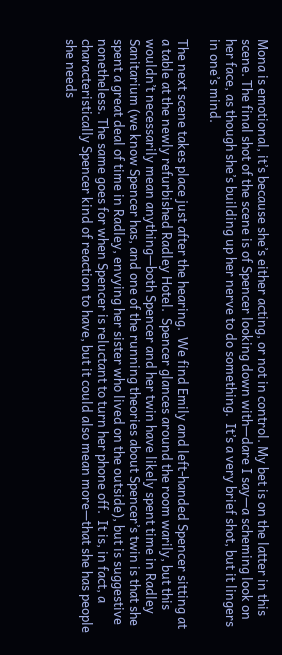Mona is emotional, it’s because she’s either acting, or not in control. My bet is on the latter in this scene. The final shot of the scene is of Spencer looking down with—dare I say—a scheming look on her face, as though she’s building up her nerve to do something.  It’s a very brief shot, but it lingers in one’s mind.

The next scene takes place just after the hearing.  We find Emily and left-handed Spencer sitting at a table at the newly refurbished Radley Hotel.  Spencer glances around the room warily, but this wouldn’t necessarily mean anything—both Spencer and her twin have likely spent time in Radley Sanitarium (we know Spencer has, and one of the running theories about Spencer’s twin is that she spent a great deal of time in Radley, envying her sister who lived on the outside), but is suggestive nonetheless. The same goes for when Spencer is reluctant to turn her phone off.  It is, in fact, a characteristically Spencer kind of reaction to have, but it could also mean more—that she has people she needs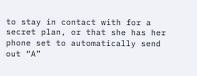to stay in contact with for a secret plan, or that she has her phone set to automatically send out “A”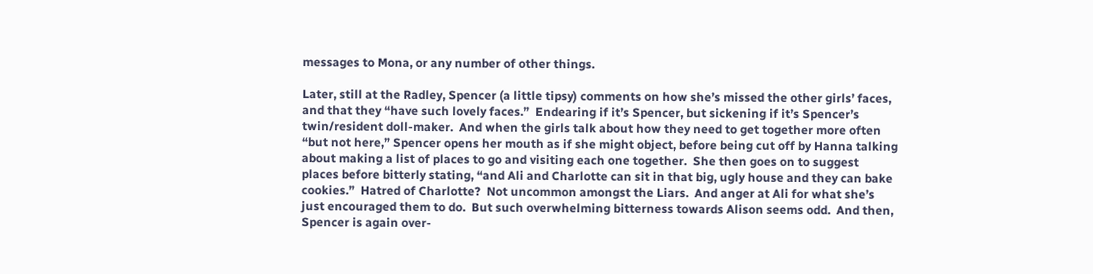messages to Mona, or any number of other things.

Later, still at the Radley, Spencer (a little tipsy) comments on how she’s missed the other girls’ faces, and that they “have such lovely faces.”  Endearing if it’s Spencer, but sickening if it’s Spencer’s twin/resident doll-maker.  And when the girls talk about how they need to get together more often “but not here,” Spencer opens her mouth as if she might object, before being cut off by Hanna talking about making a list of places to go and visiting each one together.  She then goes on to suggest places before bitterly stating, “and Ali and Charlotte can sit in that big, ugly house and they can bake cookies.”  Hatred of Charlotte?  Not uncommon amongst the Liars.  And anger at Ali for what she’s just encouraged them to do.  But such overwhelming bitterness towards Alison seems odd.  And then, Spencer is again over-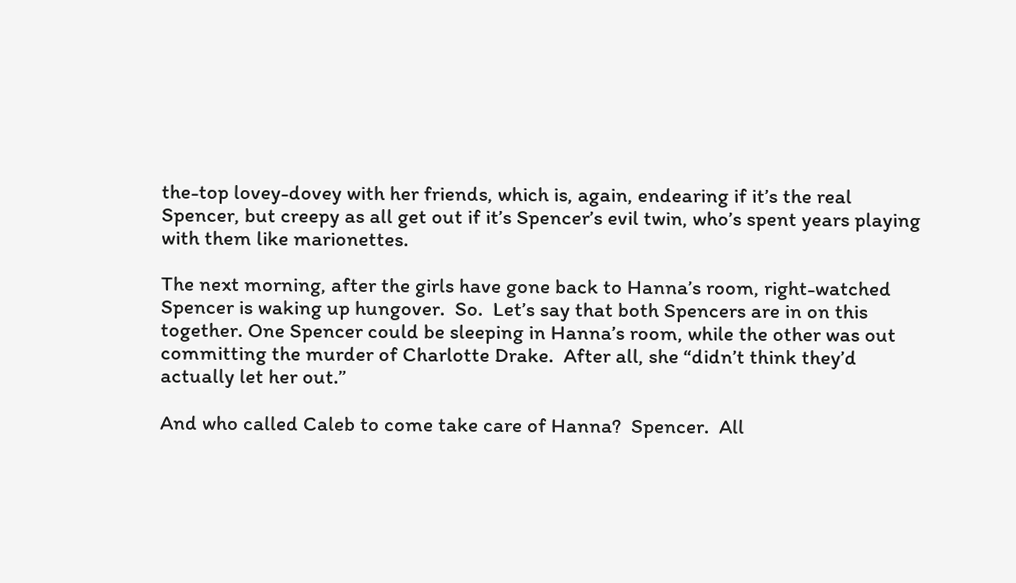the-top lovey-dovey with her friends, which is, again, endearing if it’s the real Spencer, but creepy as all get out if it’s Spencer’s evil twin, who’s spent years playing with them like marionettes.

The next morning, after the girls have gone back to Hanna’s room, right-watched Spencer is waking up hungover.  So.  Let’s say that both Spencers are in on this together. One Spencer could be sleeping in Hanna’s room, while the other was out committing the murder of Charlotte Drake.  After all, she “didn’t think they’d actually let her out.”

And who called Caleb to come take care of Hanna?  Spencer.  All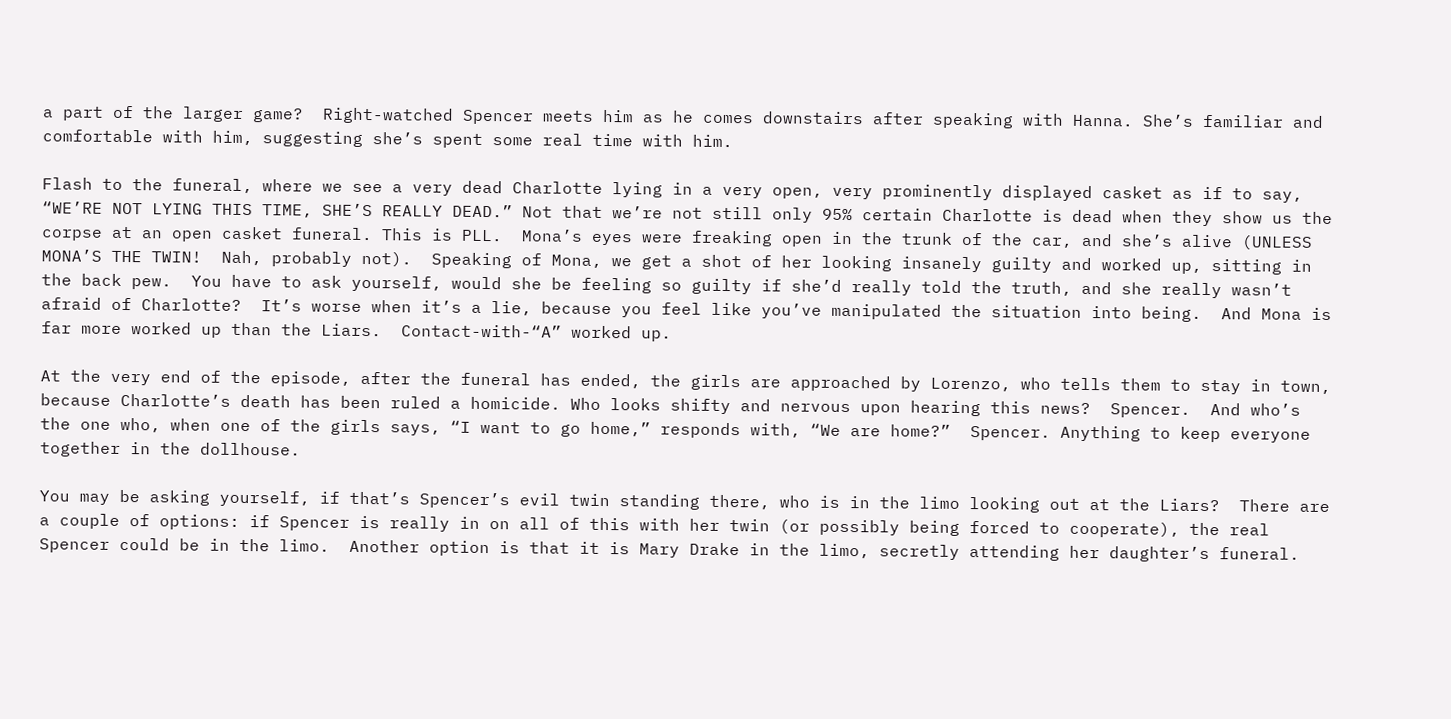a part of the larger game?  Right-watched Spencer meets him as he comes downstairs after speaking with Hanna. She’s familiar and comfortable with him, suggesting she’s spent some real time with him.

Flash to the funeral, where we see a very dead Charlotte lying in a very open, very prominently displayed casket as if to say, “WE’RE NOT LYING THIS TIME, SHE’S REALLY DEAD.” Not that we’re not still only 95% certain Charlotte is dead when they show us the corpse at an open casket funeral. This is PLL.  Mona’s eyes were freaking open in the trunk of the car, and she’s alive (UNLESS MONA’S THE TWIN!  Nah, probably not).  Speaking of Mona, we get a shot of her looking insanely guilty and worked up, sitting in the back pew.  You have to ask yourself, would she be feeling so guilty if she’d really told the truth, and she really wasn’t afraid of Charlotte?  It’s worse when it’s a lie, because you feel like you’ve manipulated the situation into being.  And Mona is far more worked up than the Liars.  Contact-with-“A” worked up.

At the very end of the episode, after the funeral has ended, the girls are approached by Lorenzo, who tells them to stay in town, because Charlotte’s death has been ruled a homicide. Who looks shifty and nervous upon hearing this news?  Spencer.  And who’s the one who, when one of the girls says, “I want to go home,” responds with, “We are home?”  Spencer. Anything to keep everyone together in the dollhouse.

You may be asking yourself, if that’s Spencer’s evil twin standing there, who is in the limo looking out at the Liars?  There are a couple of options: if Spencer is really in on all of this with her twin (or possibly being forced to cooperate), the real Spencer could be in the limo.  Another option is that it is Mary Drake in the limo, secretly attending her daughter’s funeral.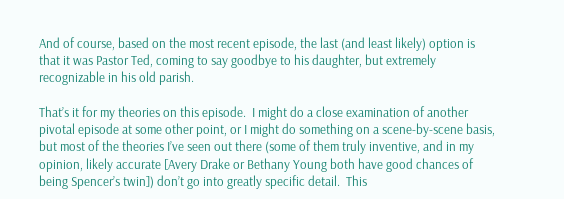And of course, based on the most recent episode, the last (and least likely) option is that it was Pastor Ted, coming to say goodbye to his daughter, but extremely recognizable in his old parish.

That’s it for my theories on this episode.  I might do a close examination of another pivotal episode at some other point, or I might do something on a scene-by-scene basis, but most of the theories I’ve seen out there (some of them truly inventive, and in my opinion, likely accurate [Avery Drake or Bethany Young both have good chances of being Spencer’s twin]) don’t go into greatly specific detail.  This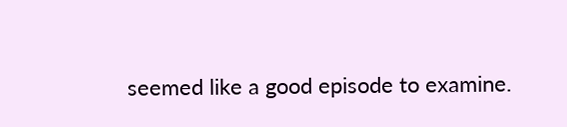seemed like a good episode to examine.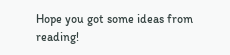Hope you got some ideas from reading!